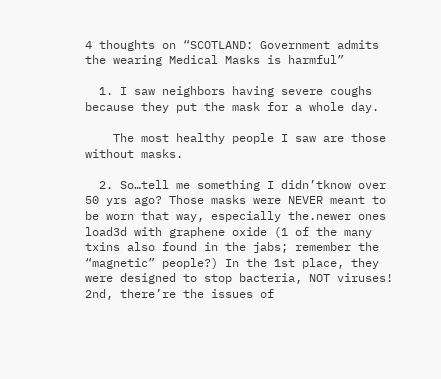4 thoughts on “SCOTLAND: Government admits the wearing Medical Masks is harmful”

  1. I saw neighbors having severe coughs because they put the mask for a whole day.

    The most healthy people I saw are those without masks.

  2. So…tell me something I didn’tknow over 50 yrs ago? Those masks were NEVER meant to be worn that way, especially the.newer ones load3d with graphene oxide (1 of the many txins also found in the jabs; remember the “magnetic” people?) In the 1st place, they were designed to stop bacteria, NOT viruses! 2nd, there’re the issues of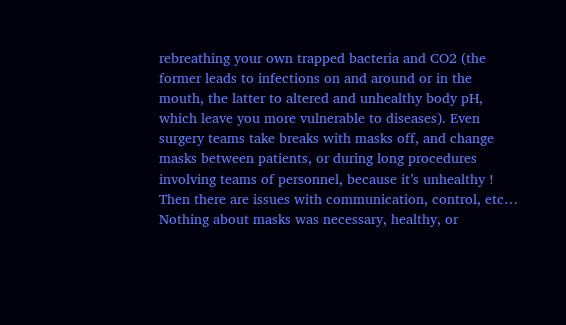rebreathing your own trapped bacteria and CO2 (the former leads to infections on and around or in the mouth, the latter to altered and unhealthy body pH, which leave you more vulnerable to diseases). Even surgery teams take breaks with masks off, and change masks between patients, or during long procedures involving teams of personnel, because it’s unhealthy ! Then there are issues with communication, control, etc… Nothing about masks was necessary, healthy, or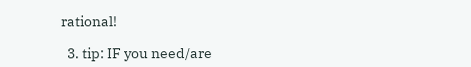rational!

  3. tip: IF you need/are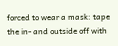forced to wear a mask: tape the in- and outside off with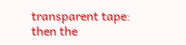transparent tape: then the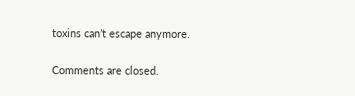toxins can’t escape anymore.

Comments are closed.